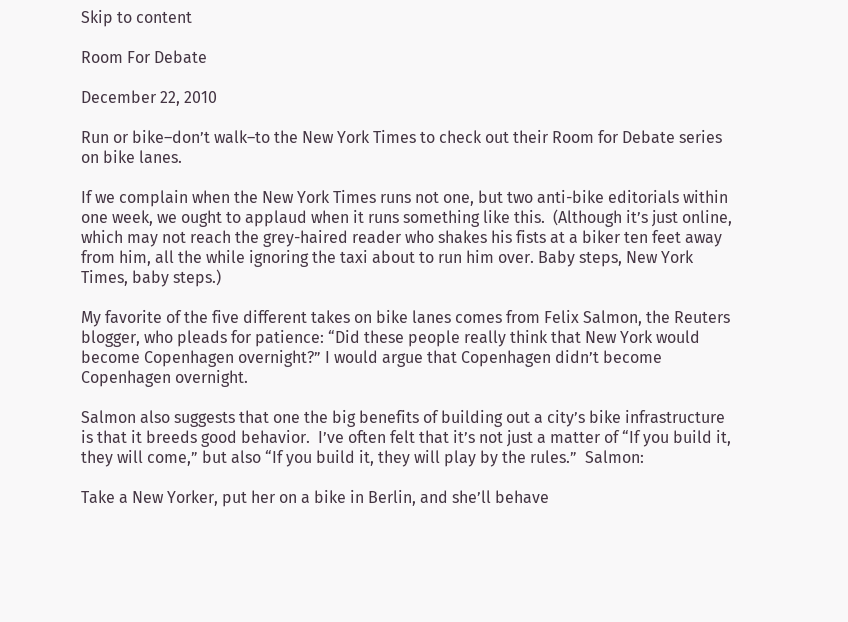Skip to content

Room For Debate

December 22, 2010

Run or bike–don’t walk–to the New York Times to check out their Room for Debate series on bike lanes.

If we complain when the New York Times runs not one, but two anti-bike editorials within one week, we ought to applaud when it runs something like this.  (Although it’s just online, which may not reach the grey-haired reader who shakes his fists at a biker ten feet away from him, all the while ignoring the taxi about to run him over. Baby steps, New York Times, baby steps.)

My favorite of the five different takes on bike lanes comes from Felix Salmon, the Reuters blogger, who pleads for patience: “Did these people really think that New York would become Copenhagen overnight?” I would argue that Copenhagen didn’t become Copenhagen overnight.

Salmon also suggests that one the big benefits of building out a city’s bike infrastructure is that it breeds good behavior.  I’ve often felt that it’s not just a matter of “If you build it, they will come,” but also “If you build it, they will play by the rules.”  Salmon:

Take a New Yorker, put her on a bike in Berlin, and she’ll behave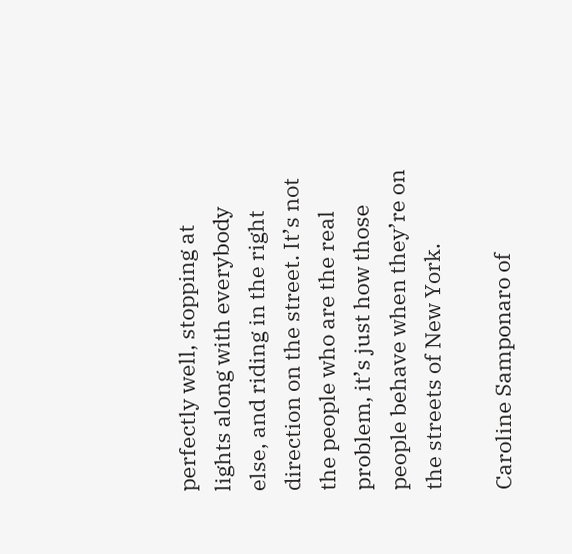perfectly well, stopping at lights along with everybody else, and riding in the right direction on the street. It’s not the people who are the real problem, it’s just how those people behave when they’re on the streets of New York.

Caroline Samponaro of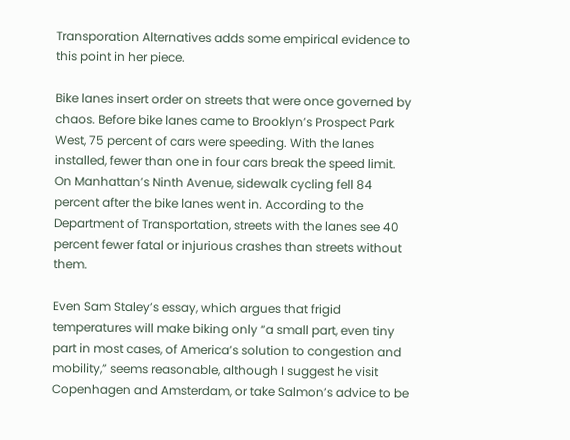Transporation Alternatives adds some empirical evidence to this point in her piece.

Bike lanes insert order on streets that were once governed by chaos. Before bike lanes came to Brooklyn’s Prospect Park West, 75 percent of cars were speeding. With the lanes installed, fewer than one in four cars break the speed limit. On Manhattan’s Ninth Avenue, sidewalk cycling fell 84 percent after the bike lanes went in. According to the Department of Transportation, streets with the lanes see 40 percent fewer fatal or injurious crashes than streets without them.

Even Sam Staley’s essay, which argues that frigid temperatures will make biking only “a small part, even tiny part in most cases, of America’s solution to congestion and mobility,” seems reasonable, although I suggest he visit Copenhagen and Amsterdam, or take Salmon’s advice to be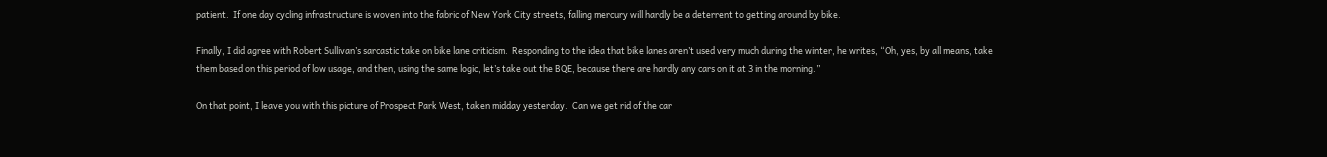patient.  If one day cycling infrastructure is woven into the fabric of New York City streets, falling mercury will hardly be a deterrent to getting around by bike.

Finally, I did agree with Robert Sullivan’s sarcastic take on bike lane criticism.  Responding to the idea that bike lanes aren’t used very much during the winter, he writes, “Oh, yes, by all means, take them based on this period of low usage, and then, using the same logic, let’s take out the BQE, because there are hardly any cars on it at 3 in the morning.”

On that point, I leave you with this picture of Prospect Park West, taken midday yesterday.  Can we get rid of the car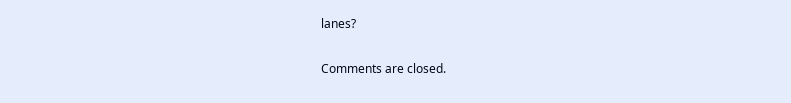lanes?

Comments are closed.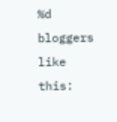%d bloggers like this: